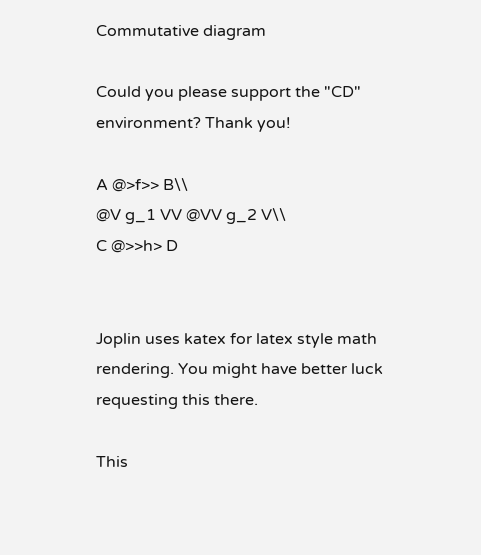Commutative diagram

Could you please support the "CD" environment? Thank you!

A @>f>> B\\
@V g_1 VV @VV g_2 V\\
C @>>h> D


Joplin uses katex for latex style math rendering. You might have better luck requesting this there.

This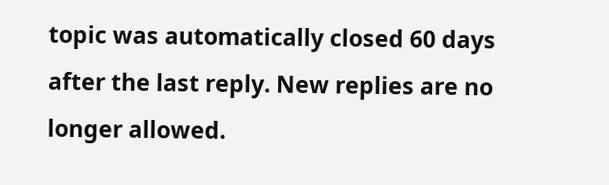topic was automatically closed 60 days after the last reply. New replies are no longer allowed.